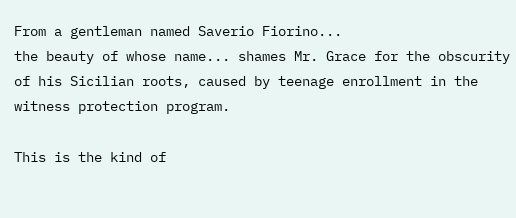From a gentleman named Saverio Fiorino...
the beauty of whose name... shames Mr. Grace for the obscurity of his Sicilian roots, caused by teenage enrollment in the witness protection program.

This is the kind of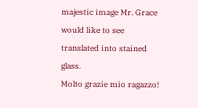majestic image Mr. Grace would like to see translated into stained glass.
Molto grazie mio ragazzo!